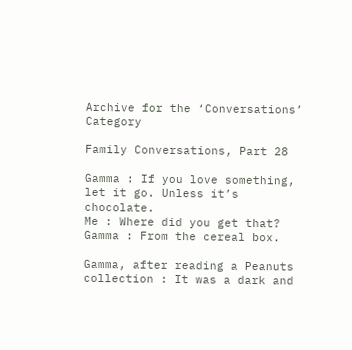Archive for the ‘Conversations’ Category

Family Conversations, Part 28

Gamma : If you love something, let it go. Unless it’s chocolate.
Me : Where did you get that?
Gamma : From the cereal box.

Gamma, after reading a Peanuts collection : It was a dark and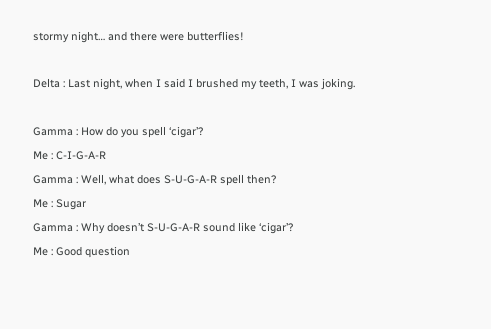stormy night… and there were butterflies!

Delta : Last night, when I said I brushed my teeth, I was joking.

Gamma : How do you spell ‘cigar’?
Me : C-I-G-A-R
Gamma : Well, what does S-U-G-A-R spell then?
Me : Sugar
Gamma : Why doesn’t S-U-G-A-R sound like ‘cigar’?
Me : Good question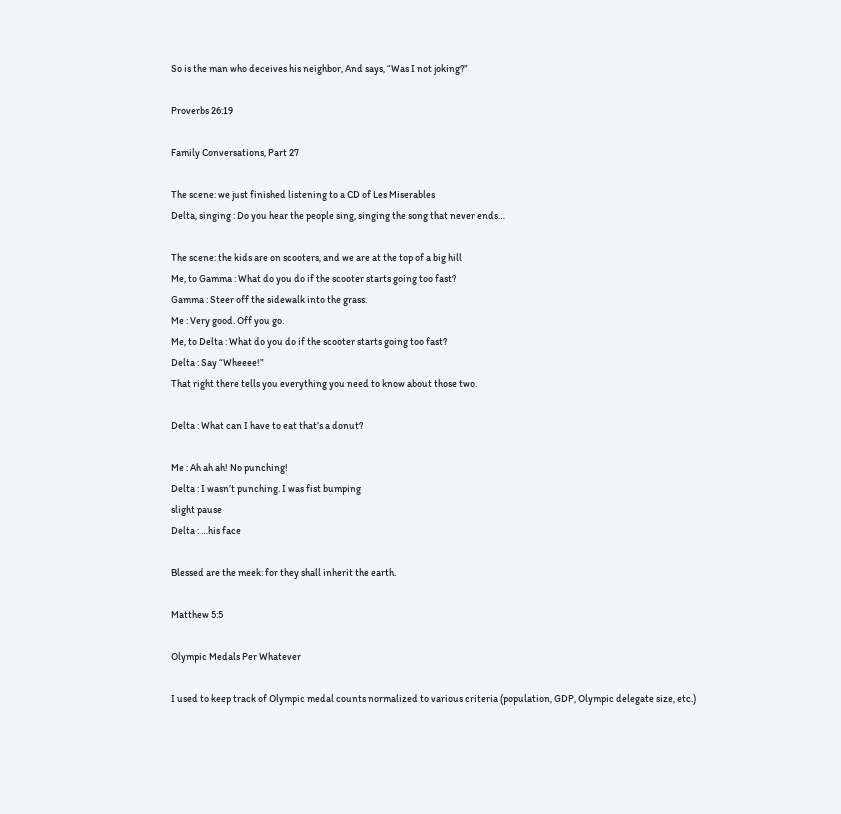So is the man who deceives his neighbor, And says, “Was I not joking?”

Proverbs 26:19

Family Conversations, Part 27

The scene: we just finished listening to a CD of Les Miserables
Delta, singing : Do you hear the people sing, singing the song that never ends…

The scene: the kids are on scooters, and we are at the top of a big hill
Me, to Gamma : What do you do if the scooter starts going too fast?
Gamma : Steer off the sidewalk into the grass.
Me : Very good. Off you go.
Me, to Delta : What do you do if the scooter starts going too fast?
Delta : Say “Wheeee!”
That right there tells you everything you need to know about those two.

Delta : What can I have to eat that’s a donut?

Me : Ah ah ah! No punching!
Delta : I wasn’t punching. I was fist bumping
slight pause
Delta : …his face

Blessed are the meek: for they shall inherit the earth.

Matthew 5:5

Olympic Medals Per Whatever

I used to keep track of Olympic medal counts normalized to various criteria (population, GDP, Olympic delegate size, etc.)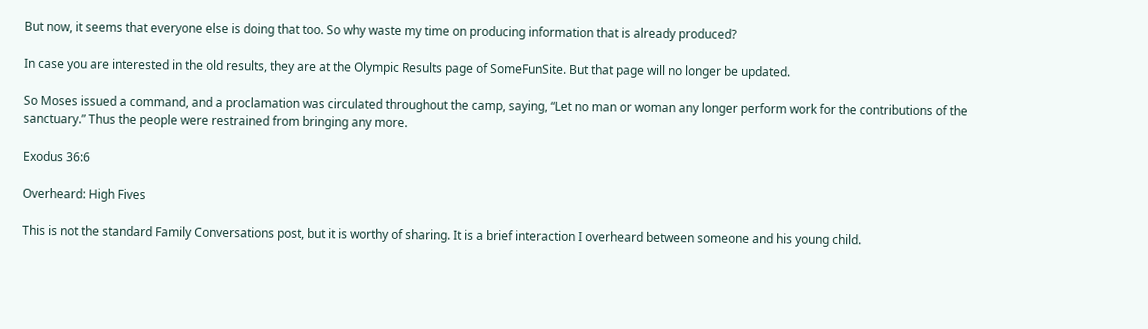But now, it seems that everyone else is doing that too. So why waste my time on producing information that is already produced?

In case you are interested in the old results, they are at the Olympic Results page of SomeFunSite. But that page will no longer be updated.

So Moses issued a command, and a proclamation was circulated throughout the camp, saying, “Let no man or woman any longer perform work for the contributions of the sanctuary.” Thus the people were restrained from bringing any more.

Exodus 36:6

Overheard: High Fives

This is not the standard Family Conversations post, but it is worthy of sharing. It is a brief interaction I overheard between someone and his young child.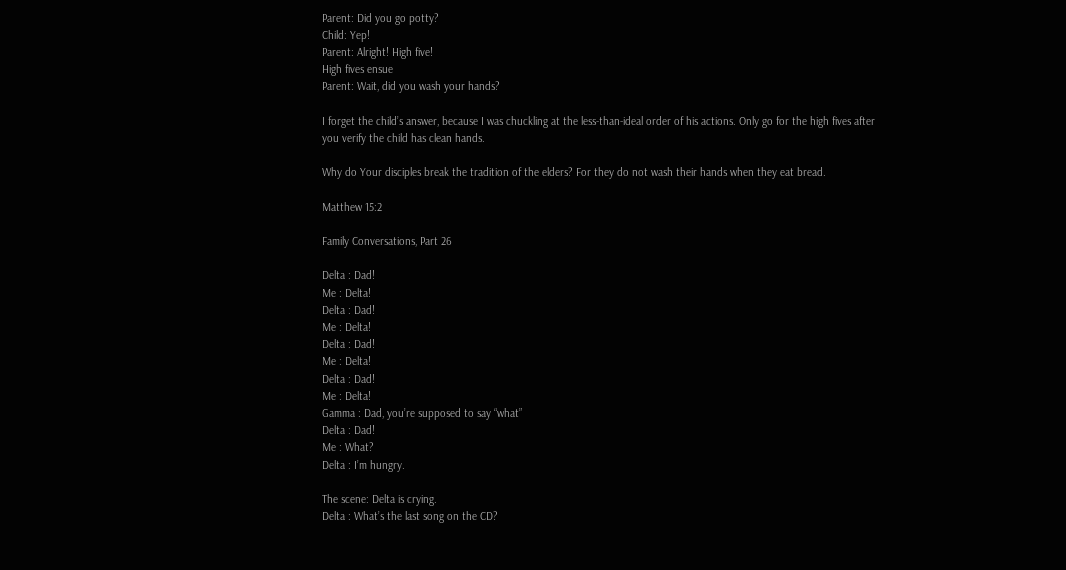Parent: Did you go potty?
Child: Yep!
Parent: Alright! High five!
High fives ensue
Parent: Wait, did you wash your hands?

I forget the child’s answer, because I was chuckling at the less-than-ideal order of his actions. Only go for the high fives after you verify the child has clean hands.

Why do Your disciples break the tradition of the elders? For they do not wash their hands when they eat bread.

Matthew 15:2

Family Conversations, Part 26

Delta : Dad!
Me : Delta!
Delta : Dad!
Me : Delta!
Delta : Dad!
Me : Delta!
Delta : Dad!
Me : Delta!
Gamma : Dad, you’re supposed to say “what”
Delta : Dad!
Me : What?
Delta : I’m hungry.

The scene: Delta is crying.
Delta : What’s the last song on the CD?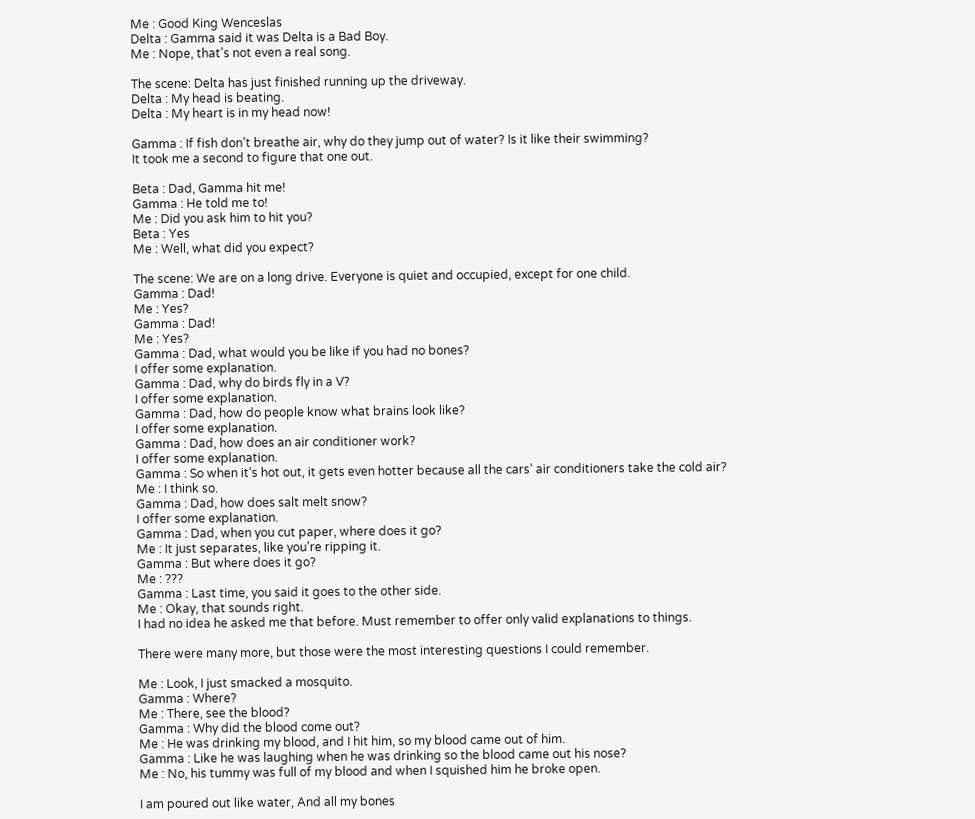Me : Good King Wenceslas
Delta : Gamma said it was Delta is a Bad Boy.
Me : Nope, that’s not even a real song.

The scene: Delta has just finished running up the driveway.
Delta : My head is beating.
Delta : My heart is in my head now!

Gamma : If fish don’t breathe air, why do they jump out of water? Is it like their swimming?
It took me a second to figure that one out.

Beta : Dad, Gamma hit me!
Gamma : He told me to!
Me : Did you ask him to hit you?
Beta : Yes
Me : Well, what did you expect?

The scene: We are on a long drive. Everyone is quiet and occupied, except for one child.
Gamma : Dad!
Me : Yes?
Gamma : Dad!
Me : Yes?
Gamma : Dad, what would you be like if you had no bones?
I offer some explanation.
Gamma : Dad, why do birds fly in a V?
I offer some explanation.
Gamma : Dad, how do people know what brains look like?
I offer some explanation.
Gamma : Dad, how does an air conditioner work?
I offer some explanation.
Gamma : So when it’s hot out, it gets even hotter because all the cars’ air conditioners take the cold air?
Me : I think so.
Gamma : Dad, how does salt melt snow?
I offer some explanation.
Gamma : Dad, when you cut paper, where does it go?
Me : It just separates, like you’re ripping it.
Gamma : But where does it go?
Me : ???
Gamma : Last time, you said it goes to the other side.
Me : Okay, that sounds right.
I had no idea he asked me that before. Must remember to offer only valid explanations to things.

There were many more, but those were the most interesting questions I could remember.

Me : Look, I just smacked a mosquito.
Gamma : Where?
Me : There, see the blood?
Gamma : Why did the blood come out?
Me : He was drinking my blood, and I hit him, so my blood came out of him.
Gamma : Like he was laughing when he was drinking so the blood came out his nose?
Me : No, his tummy was full of my blood and when I squished him he broke open.

I am poured out like water, And all my bones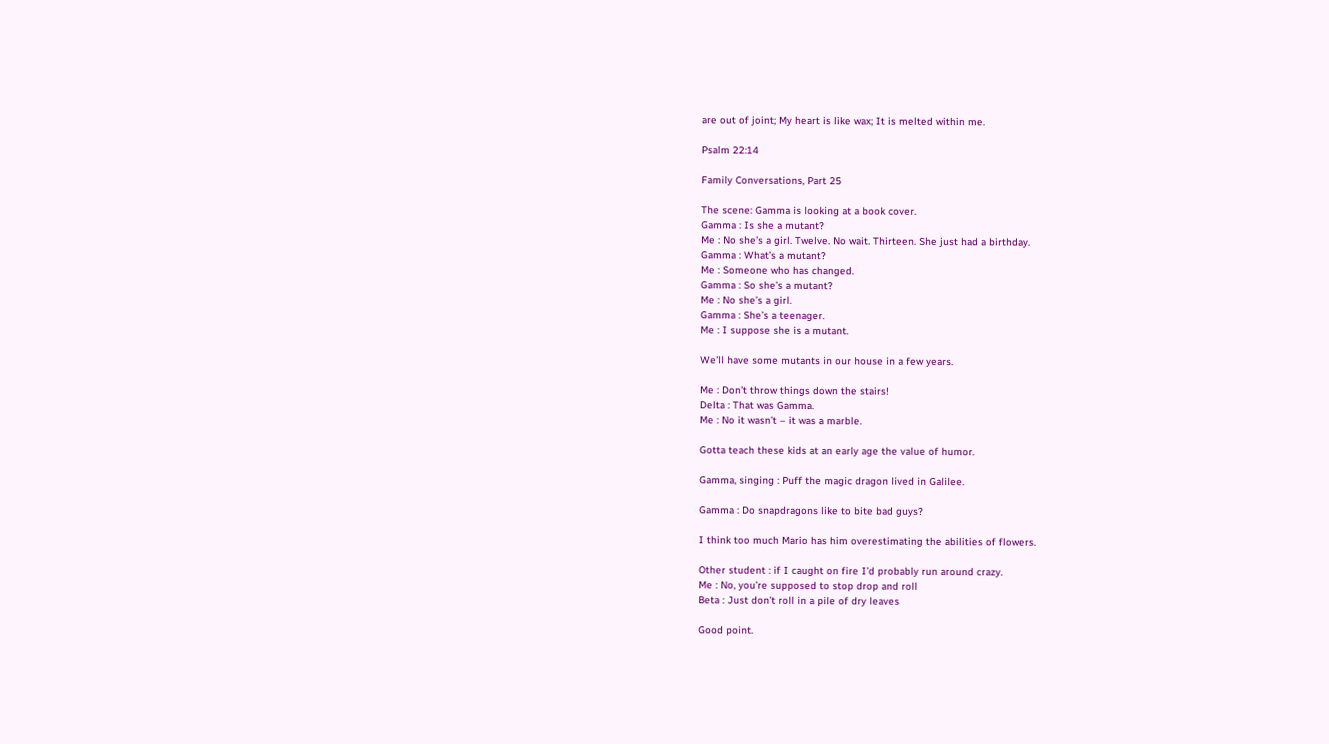are out of joint; My heart is like wax; It is melted within me.

Psalm 22:14

Family Conversations, Part 25

The scene: Gamma is looking at a book cover.
Gamma : Is she a mutant?
Me : No she’s a girl. Twelve. No wait. Thirteen. She just had a birthday.
Gamma : What’s a mutant?
Me : Someone who has changed.
Gamma : So she’s a mutant?
Me : No she’s a girl.
Gamma : She’s a teenager.
Me : I suppose she is a mutant.

We’ll have some mutants in our house in a few years.

Me : Don’t throw things down the stairs!
Delta : That was Gamma.
Me : No it wasn’t – it was a marble.

Gotta teach these kids at an early age the value of humor.

Gamma, singing : Puff the magic dragon lived in Galilee.

Gamma : Do snapdragons like to bite bad guys?

I think too much Mario has him overestimating the abilities of flowers.

Other student : if I caught on fire I’d probably run around crazy.
Me : No, you’re supposed to stop drop and roll
Beta : Just don’t roll in a pile of dry leaves

Good point.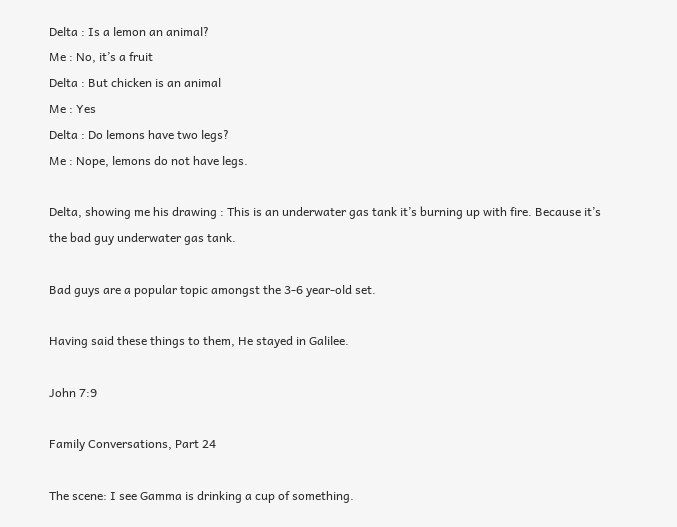Delta : Is a lemon an animal?
Me : No, it’s a fruit
Delta : But chicken is an animal
Me : Yes
Delta : Do lemons have two legs?
Me : Nope, lemons do not have legs.

Delta, showing me his drawing : This is an underwater gas tank it’s burning up with fire. Because it’s the bad guy underwater gas tank.

Bad guys are a popular topic amongst the 3-6 year-old set.

Having said these things to them, He stayed in Galilee.

John 7:9

Family Conversations, Part 24

The scene: I see Gamma is drinking a cup of something.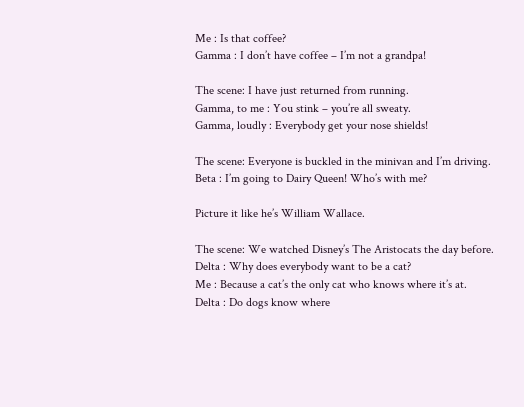Me : Is that coffee?
Gamma : I don’t have coffee – I’m not a grandpa!

The scene: I have just returned from running.
Gamma, to me : You stink – you’re all sweaty.
Gamma, loudly : Everybody get your nose shields!

The scene: Everyone is buckled in the minivan and I’m driving.
Beta : I’m going to Dairy Queen! Who’s with me?

Picture it like he’s William Wallace.

The scene: We watched Disney’s The Aristocats the day before.
Delta : Why does everybody want to be a cat?
Me : Because a cat’s the only cat who knows where it’s at.
Delta : Do dogs know where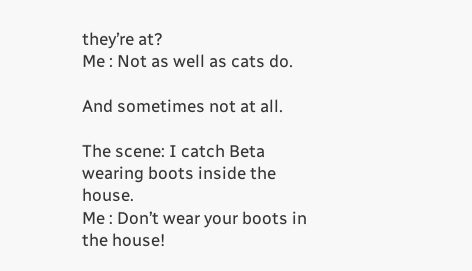they’re at?
Me : Not as well as cats do.

And sometimes not at all.

The scene: I catch Beta wearing boots inside the house.
Me : Don’t wear your boots in the house!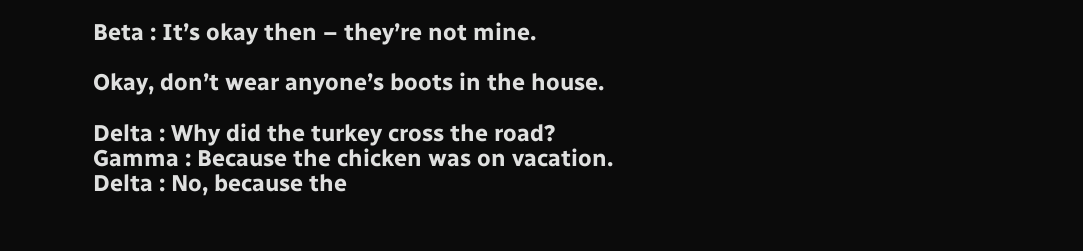Beta : It’s okay then – they’re not mine.

Okay, don’t wear anyone’s boots in the house.

Delta : Why did the turkey cross the road?
Gamma : Because the chicken was on vacation.
Delta : No, because the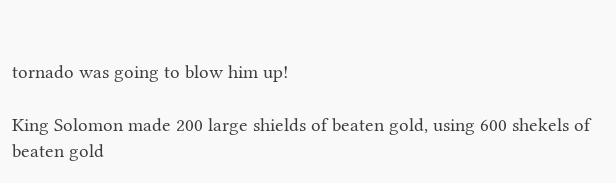tornado was going to blow him up!

King Solomon made 200 large shields of beaten gold, using 600 shekels of beaten gold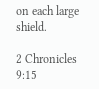on each large shield.

2 Chronicles 9:15